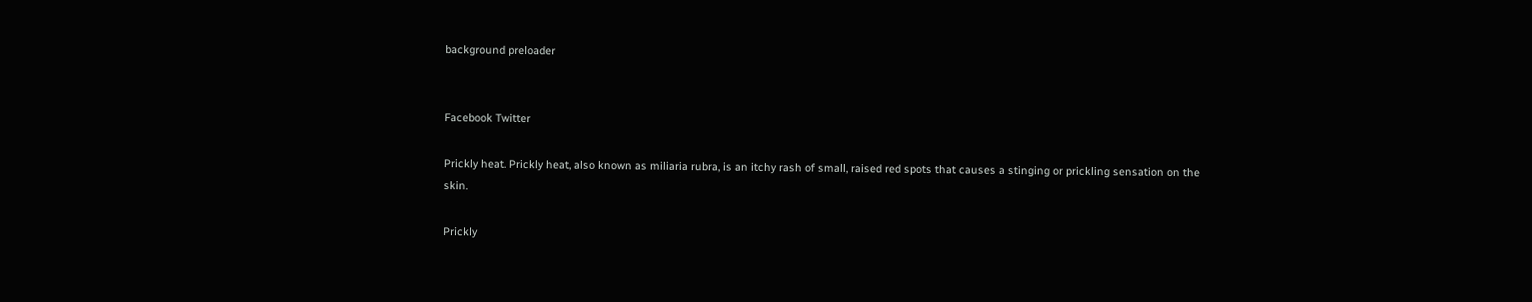background preloader


Facebook Twitter

Prickly heat. Prickly heat, also known as miliaria rubra, is an itchy rash of small, raised red spots that causes a stinging or prickling sensation on the skin.

Prickly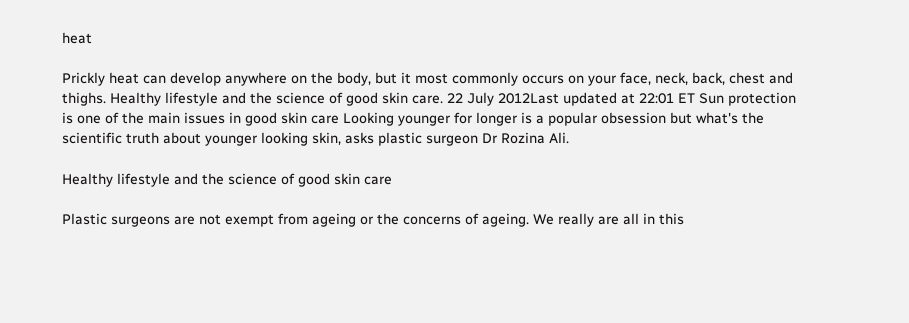heat

Prickly heat can develop anywhere on the body, but it most commonly occurs on your face, neck, back, chest and thighs. Healthy lifestyle and the science of good skin care. 22 July 2012Last updated at 22:01 ET Sun protection is one of the main issues in good skin care Looking younger for longer is a popular obsession but what's the scientific truth about younger looking skin, asks plastic surgeon Dr Rozina Ali.

Healthy lifestyle and the science of good skin care

Plastic surgeons are not exempt from ageing or the concerns of ageing. We really are all in this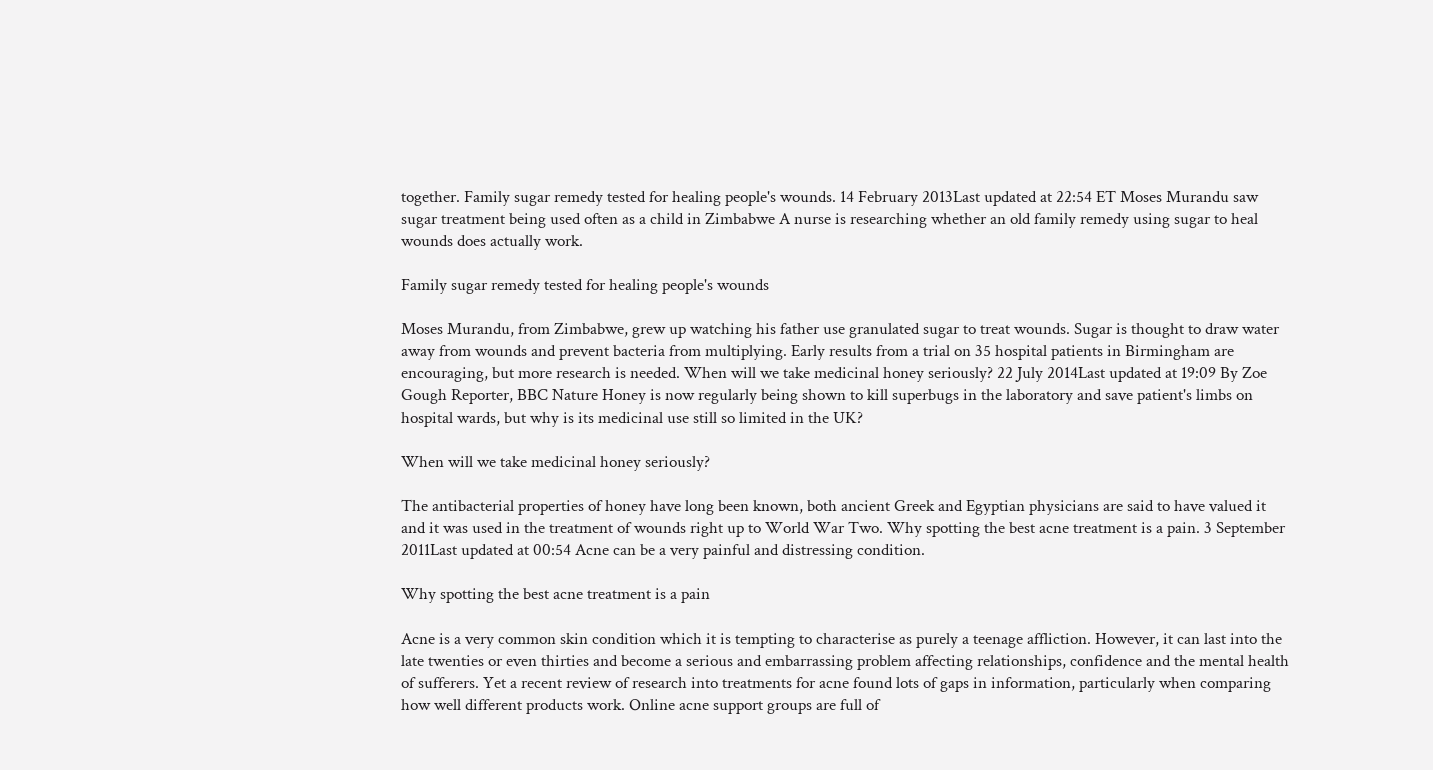together. Family sugar remedy tested for healing people's wounds. 14 February 2013Last updated at 22:54 ET Moses Murandu saw sugar treatment being used often as a child in Zimbabwe A nurse is researching whether an old family remedy using sugar to heal wounds does actually work.

Family sugar remedy tested for healing people's wounds

Moses Murandu, from Zimbabwe, grew up watching his father use granulated sugar to treat wounds. Sugar is thought to draw water away from wounds and prevent bacteria from multiplying. Early results from a trial on 35 hospital patients in Birmingham are encouraging, but more research is needed. When will we take medicinal honey seriously? 22 July 2014Last updated at 19:09 By Zoe Gough Reporter, BBC Nature Honey is now regularly being shown to kill superbugs in the laboratory and save patient's limbs on hospital wards, but why is its medicinal use still so limited in the UK?

When will we take medicinal honey seriously?

The antibacterial properties of honey have long been known, both ancient Greek and Egyptian physicians are said to have valued it and it was used in the treatment of wounds right up to World War Two. Why spotting the best acne treatment is a pain. 3 September 2011Last updated at 00:54 Acne can be a very painful and distressing condition.

Why spotting the best acne treatment is a pain

Acne is a very common skin condition which it is tempting to characterise as purely a teenage affliction. However, it can last into the late twenties or even thirties and become a serious and embarrassing problem affecting relationships, confidence and the mental health of sufferers. Yet a recent review of research into treatments for acne found lots of gaps in information, particularly when comparing how well different products work. Online acne support groups are full of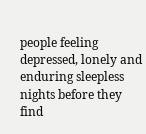people feeling depressed, lonely and enduring sleepless nights before they find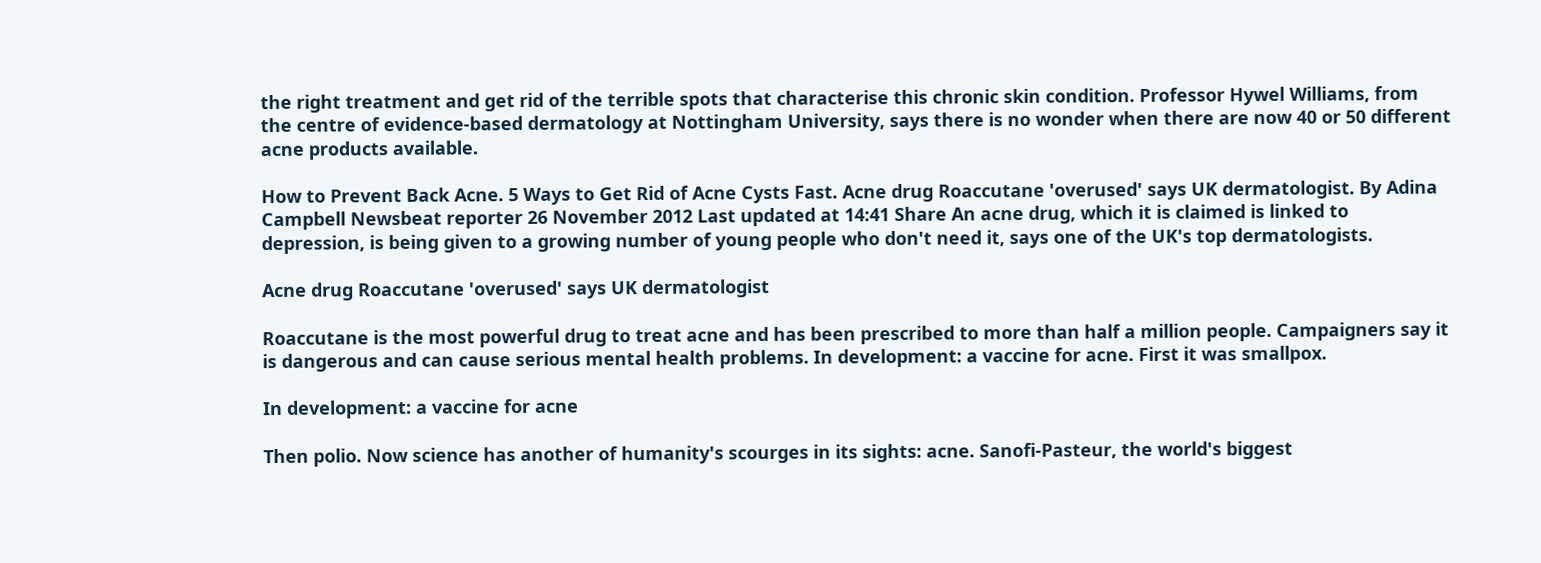the right treatment and get rid of the terrible spots that characterise this chronic skin condition. Professor Hywel Williams, from the centre of evidence-based dermatology at Nottingham University, says there is no wonder when there are now 40 or 50 different acne products available.

How to Prevent Back Acne. 5 Ways to Get Rid of Acne Cysts Fast. Acne drug Roaccutane 'overused' says UK dermatologist. By Adina Campbell Newsbeat reporter 26 November 2012 Last updated at 14:41 Share An acne drug, which it is claimed is linked to depression, is being given to a growing number of young people who don't need it, says one of the UK's top dermatologists.

Acne drug Roaccutane 'overused' says UK dermatologist

Roaccutane is the most powerful drug to treat acne and has been prescribed to more than half a million people. Campaigners say it is dangerous and can cause serious mental health problems. In development: a vaccine for acne. First it was smallpox.

In development: a vaccine for acne

Then polio. Now science has another of humanity's scourges in its sights: acne. Sanofi-Pasteur, the world's biggest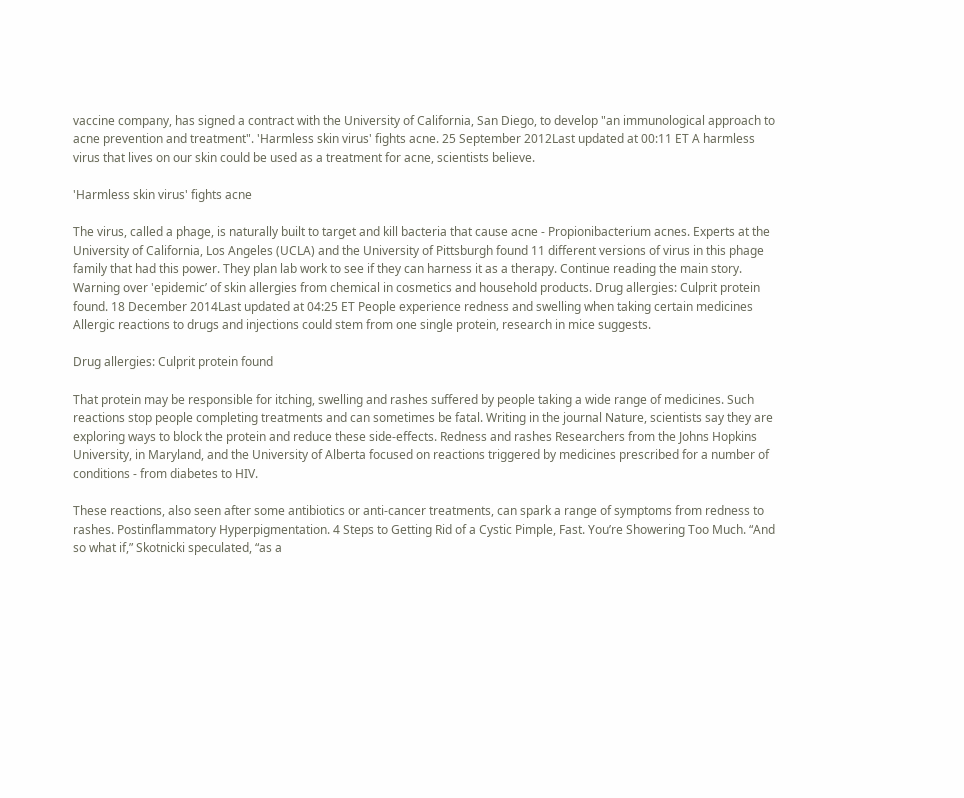vaccine company, has signed a contract with the University of California, San Diego, to develop "an immunological approach to acne prevention and treatment". 'Harmless skin virus' fights acne. 25 September 2012Last updated at 00:11 ET A harmless virus that lives on our skin could be used as a treatment for acne, scientists believe.

'Harmless skin virus' fights acne

The virus, called a phage, is naturally built to target and kill bacteria that cause acne - Propionibacterium acnes. Experts at the University of California, Los Angeles (UCLA) and the University of Pittsburgh found 11 different versions of virus in this phage family that had this power. They plan lab work to see if they can harness it as a therapy. Continue reading the main story. Warning over 'epidemic’ of skin allergies from chemical in cosmetics and household products. Drug allergies: Culprit protein found. 18 December 2014Last updated at 04:25 ET People experience redness and swelling when taking certain medicines Allergic reactions to drugs and injections could stem from one single protein, research in mice suggests.

Drug allergies: Culprit protein found

That protein may be responsible for itching, swelling and rashes suffered by people taking a wide range of medicines. Such reactions stop people completing treatments and can sometimes be fatal. Writing in the journal Nature, scientists say they are exploring ways to block the protein and reduce these side-effects. Redness and rashes Researchers from the Johns Hopkins University, in Maryland, and the University of Alberta focused on reactions triggered by medicines prescribed for a number of conditions - from diabetes to HIV.

These reactions, also seen after some antibiotics or anti-cancer treatments, can spark a range of symptoms from redness to rashes. Postinflammatory Hyperpigmentation. 4 Steps to Getting Rid of a Cystic Pimple, Fast. You’re Showering Too Much. “And so what if,” Skotnicki speculated, “as a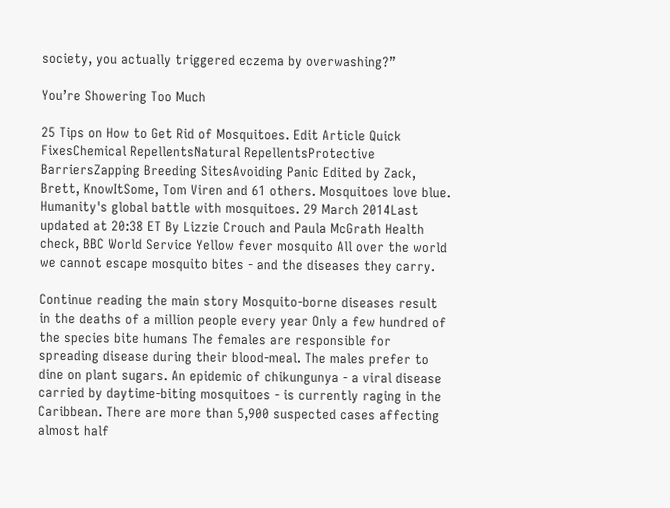society, you actually triggered eczema by overwashing?”

You’re Showering Too Much

25 Tips on How to Get Rid of Mosquitoes. Edit Article Quick FixesChemical RepellentsNatural RepellentsProtective BarriersZapping Breeding SitesAvoiding Panic Edited by Zack, Brett, KnowItSome, Tom Viren and 61 others. Mosquitoes love blue. Humanity's global battle with mosquitoes. 29 March 2014Last updated at 20:38 ET By Lizzie Crouch and Paula McGrath Health check, BBC World Service Yellow fever mosquito All over the world we cannot escape mosquito bites - and the diseases they carry.

Continue reading the main story Mosquito-borne diseases result in the deaths of a million people every year Only a few hundred of the species bite humans The females are responsible for spreading disease during their blood-meal. The males prefer to dine on plant sugars. An epidemic of chikungunya - a viral disease carried by daytime-biting mosquitoes - is currently raging in the Caribbean. There are more than 5,900 suspected cases affecting almost half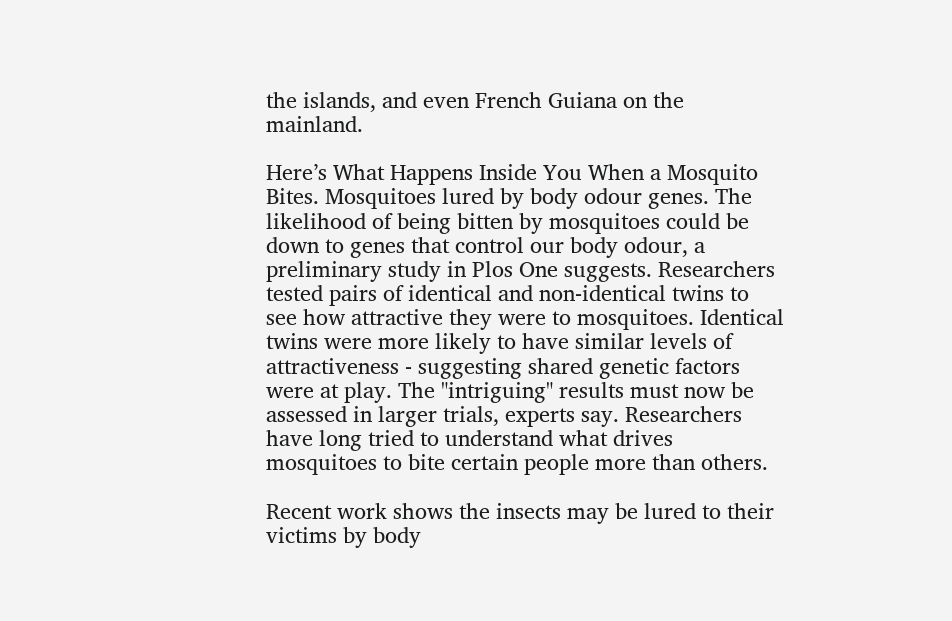the islands, and even French Guiana on the mainland.

Here’s What Happens Inside You When a Mosquito Bites. Mosquitoes lured by body odour genes. The likelihood of being bitten by mosquitoes could be down to genes that control our body odour, a preliminary study in Plos One suggests. Researchers tested pairs of identical and non-identical twins to see how attractive they were to mosquitoes. Identical twins were more likely to have similar levels of attractiveness - suggesting shared genetic factors were at play. The "intriguing" results must now be assessed in larger trials, experts say. Researchers have long tried to understand what drives mosquitoes to bite certain people more than others.

Recent work shows the insects may be lured to their victims by body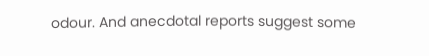odour. And anecdotal reports suggest some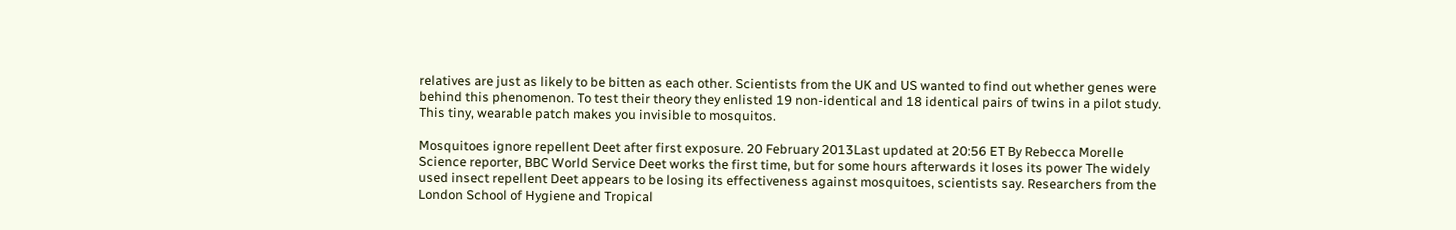relatives are just as likely to be bitten as each other. Scientists from the UK and US wanted to find out whether genes were behind this phenomenon. To test their theory they enlisted 19 non-identical and 18 identical pairs of twins in a pilot study. This tiny, wearable patch makes you invisible to mosquitos.

Mosquitoes ignore repellent Deet after first exposure. 20 February 2013Last updated at 20:56 ET By Rebecca Morelle Science reporter, BBC World Service Deet works the first time, but for some hours afterwards it loses its power The widely used insect repellent Deet appears to be losing its effectiveness against mosquitoes, scientists say. Researchers from the London School of Hygiene and Tropical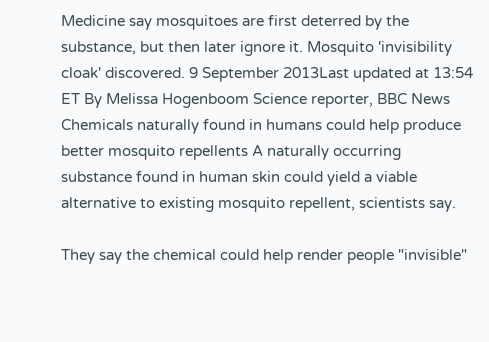Medicine say mosquitoes are first deterred by the substance, but then later ignore it. Mosquito 'invisibility cloak' discovered. 9 September 2013Last updated at 13:54 ET By Melissa Hogenboom Science reporter, BBC News Chemicals naturally found in humans could help produce better mosquito repellents A naturally occurring substance found in human skin could yield a viable alternative to existing mosquito repellent, scientists say.

They say the chemical could help render people "invisible"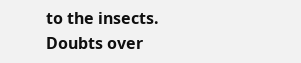to the insects. Doubts over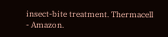insect-bite treatment. Thermacell - Amazon.